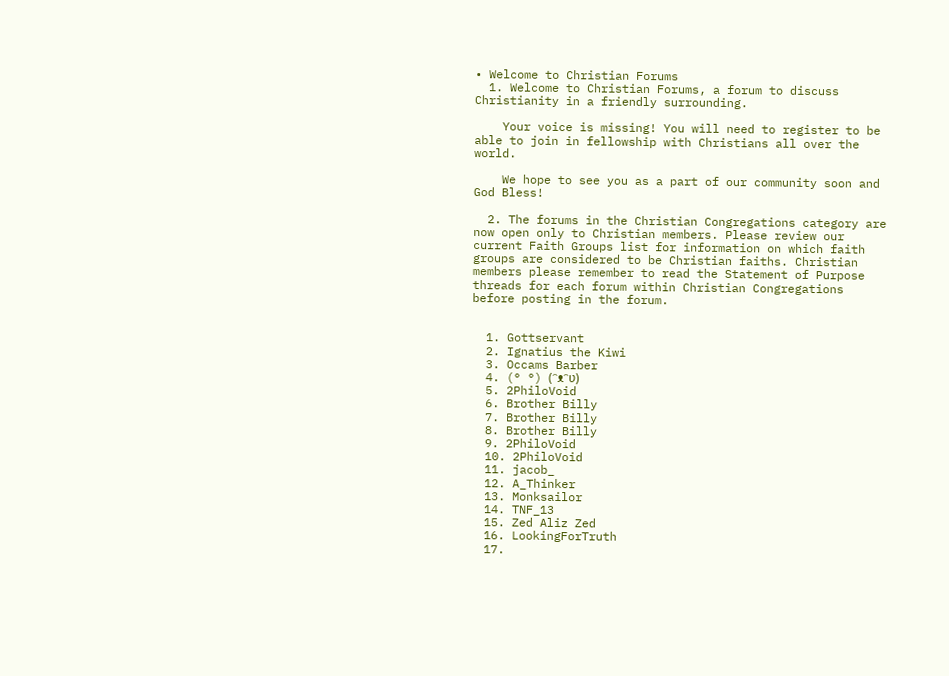• Welcome to Christian Forums
  1. Welcome to Christian Forums, a forum to discuss Christianity in a friendly surrounding.

    Your voice is missing! You will need to register to be able to join in fellowship with Christians all over the world.

    We hope to see you as a part of our community soon and God Bless!

  2. The forums in the Christian Congregations category are now open only to Christian members. Please review our current Faith Groups list for information on which faith groups are considered to be Christian faiths. Christian members please remember to read the Statement of Purpose threads for each forum within Christian Congregations before posting in the forum.


  1. Gottservant
  2. Ignatius the Kiwi
  3. Occams Barber
  4. (° °) (ᵔᴥᵔʋ)
  5. 2PhiloVoid
  6. Brother Billy
  7. Brother Billy
  8. Brother Billy
  9. 2PhiloVoid
  10. 2PhiloVoid
  11. jacob_
  12. A_Thinker
  13. Monksailor
  14. TNF_13
  15. Zed Aliz Zed
  16. LookingForTruth
  17.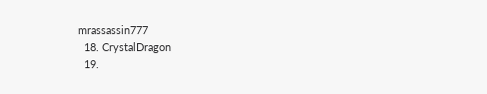mrassassin777
  18. CrystalDragon
  19.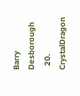Barry Desborough
  20. CrystalDragon